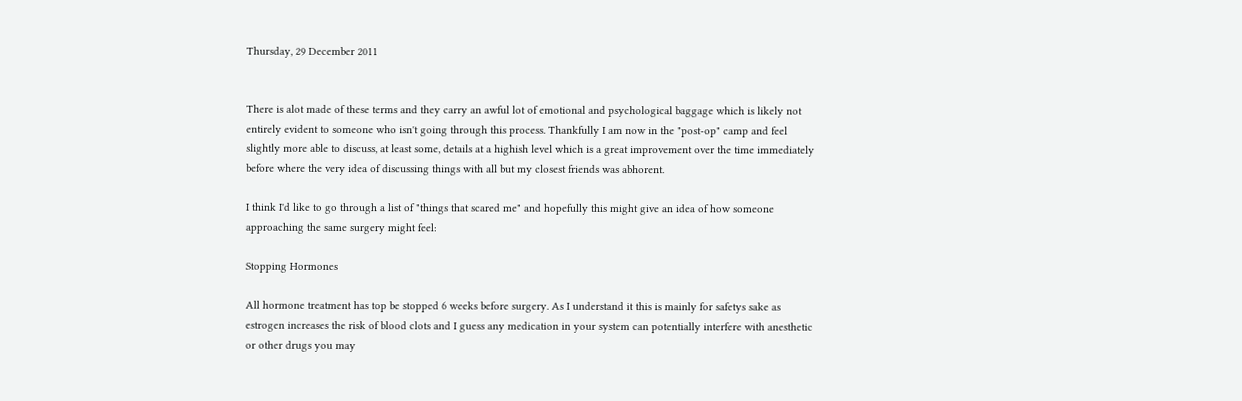Thursday, 29 December 2011


There is alot made of these terms and they carry an awful lot of emotional and psychological baggage which is likely not entirely evident to someone who isn't going through this process. Thankfully I am now in the "post-op" camp and feel slightly more able to discuss, at least some, details at a highish level which is a great improvement over the time immediately before where the very idea of discussing things with all but my closest friends was abhorent.

I think I'd like to go through a list of "things that scared me" and hopefully this might give an idea of how someone approaching the same surgery might feel:

Stopping Hormones

All hormone treatment has top be stopped 6 weeks before surgery. As I understand it this is mainly for safetys sake as estrogen increases the risk of blood clots and I guess any medication in your system can potentially interfere with anesthetic or other drugs you may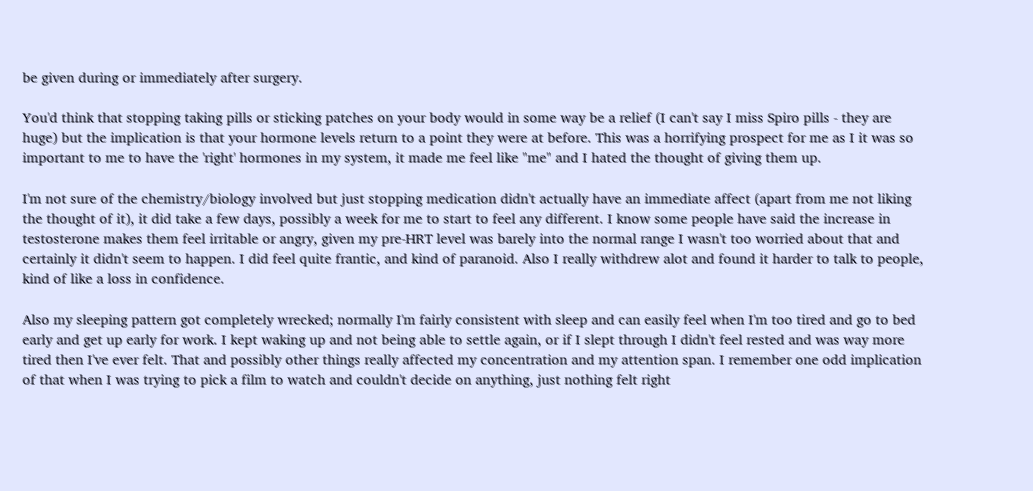be given during or immediately after surgery.

You'd think that stopping taking pills or sticking patches on your body would in some way be a relief (I can't say I miss Spiro pills - they are huge) but the implication is that your hormone levels return to a point they were at before. This was a horrifying prospect for me as I it was so important to me to have the 'right' hormones in my system, it made me feel like "me" and I hated the thought of giving them up.

I'm not sure of the chemistry/biology involved but just stopping medication didn't actually have an immediate affect (apart from me not liking the thought of it), it did take a few days, possibly a week for me to start to feel any different. I know some people have said the increase in testosterone makes them feel irritable or angry, given my pre-HRT level was barely into the normal range I wasn't too worried about that and certainly it didn't seem to happen. I did feel quite frantic, and kind of paranoid. Also I really withdrew alot and found it harder to talk to people, kind of like a loss in confidence.

Also my sleeping pattern got completely wrecked; normally I'm fairly consistent with sleep and can easily feel when I'm too tired and go to bed early and get up early for work. I kept waking up and not being able to settle again, or if I slept through I didn't feel rested and was way more tired then I've ever felt. That and possibly other things really affected my concentration and my attention span. I remember one odd implication of that when I was trying to pick a film to watch and couldn't decide on anything, just nothing felt right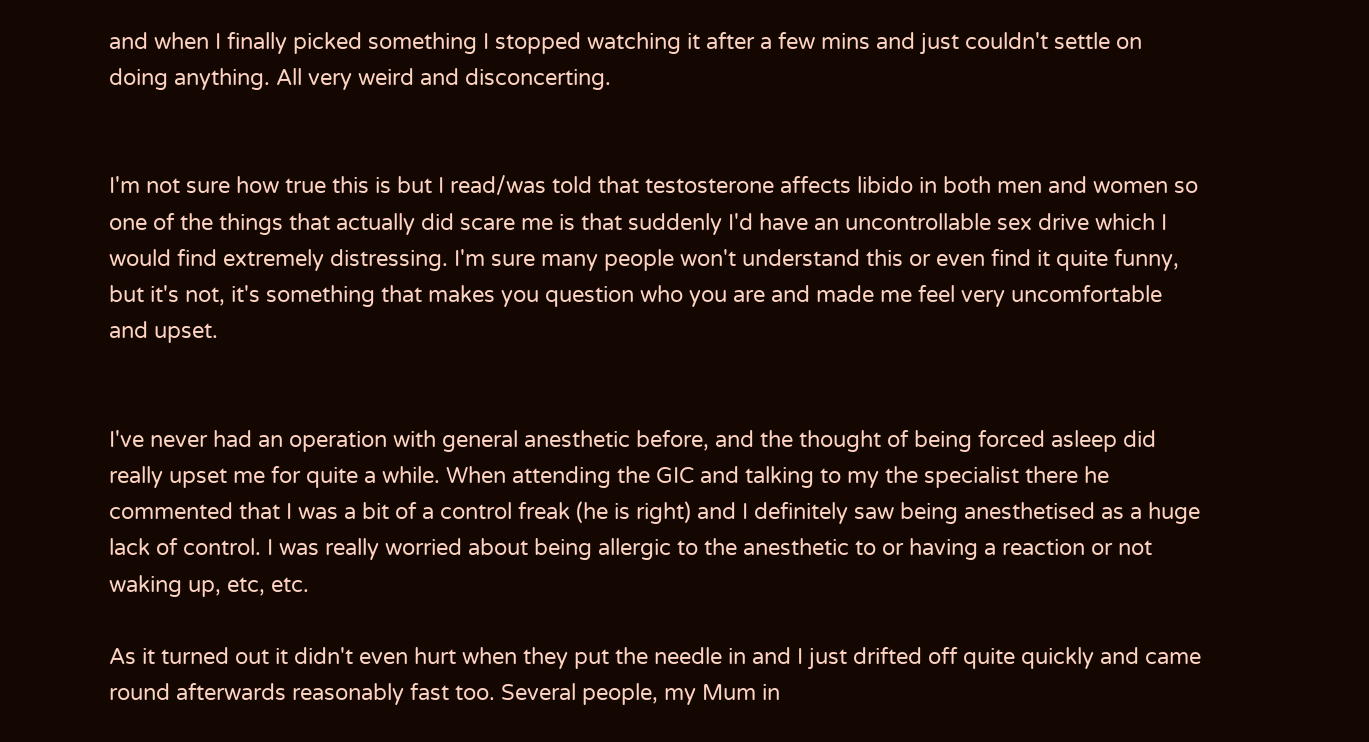and when I finally picked something I stopped watching it after a few mins and just couldn't settle on doing anything. All very weird and disconcerting.


I'm not sure how true this is but I read/was told that testosterone affects libido in both men and women so one of the things that actually did scare me is that suddenly I'd have an uncontrollable sex drive which I would find extremely distressing. I'm sure many people won't understand this or even find it quite funny, but it's not, it's something that makes you question who you are and made me feel very uncomfortable and upset.


I've never had an operation with general anesthetic before, and the thought of being forced asleep did really upset me for quite a while. When attending the GIC and talking to my the specialist there he commented that I was a bit of a control freak (he is right) and I definitely saw being anesthetised as a huge lack of control. I was really worried about being allergic to the anesthetic to or having a reaction or not waking up, etc, etc.

As it turned out it didn't even hurt when they put the needle in and I just drifted off quite quickly and came round afterwards reasonably fast too. Several people, my Mum in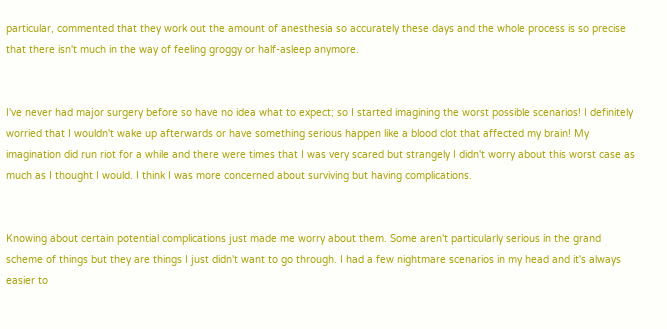particular, commented that they work out the amount of anesthesia so accurately these days and the whole process is so precise that there isn't much in the way of feeling groggy or half-asleep anymore.


I've never had major surgery before so have no idea what to expect; so I started imagining the worst possible scenarios! I definitely worried that I wouldn't wake up afterwards or have something serious happen like a blood clot that affected my brain! My imagination did run riot for a while and there were times that I was very scared but strangely I didn't worry about this worst case as much as I thought I would. I think I was more concerned about surviving but having complications.


Knowing about certain potential complications just made me worry about them. Some aren't particularly serious in the grand scheme of things but they are things I just didn't want to go through. I had a few nightmare scenarios in my head and it's always easier to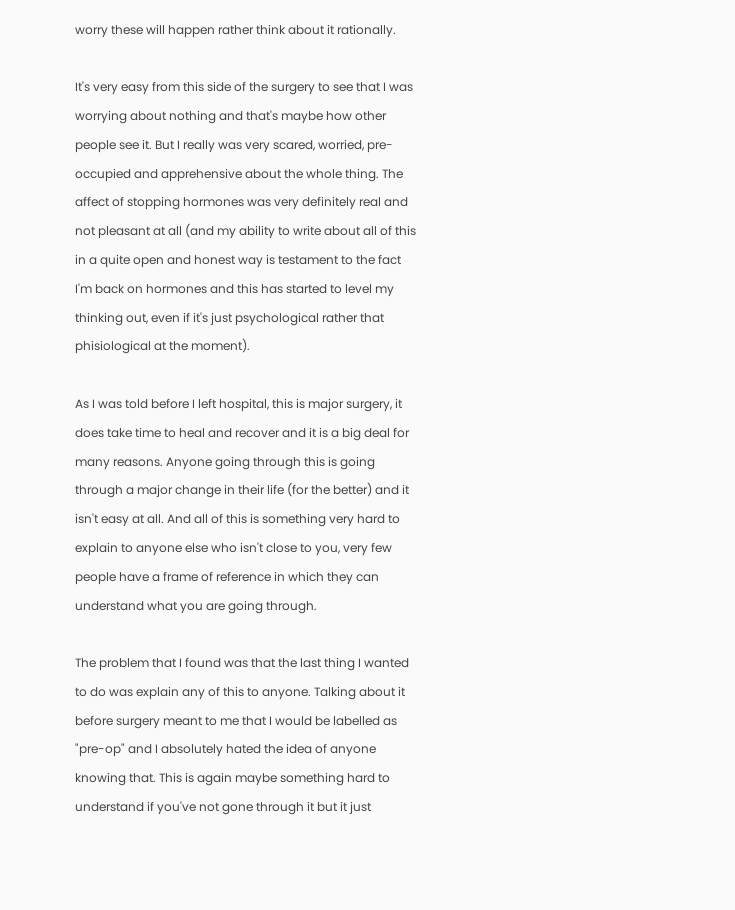worry these will happen rather think about it rationally.

It's very easy from this side of the surgery to see that I was worrying about nothing and that's maybe how other people see it. But I really was very scared, worried, pre-occupied and apprehensive about the whole thing. The affect of stopping hormones was very definitely real and not pleasant at all (and my ability to write about all of this in a quite open and honest way is testament to the fact I'm back on hormones and this has started to level my thinking out, even if it's just psychological rather that phisiological at the moment).

As I was told before I left hospital, this is major surgery, it does take time to heal and recover and it is a big deal for many reasons. Anyone going through this is going through a major change in their life (for the better) and it isn't easy at all. And all of this is something very hard to explain to anyone else who isn't close to you, very few people have a frame of reference in which they can understand what you are going through.

The problem that I found was that the last thing I wanted to do was explain any of this to anyone. Talking about it before surgery meant to me that I would be labelled as "pre-op" and I absolutely hated the idea of anyone knowing that. This is again maybe something hard to understand if you've not gone through it but it just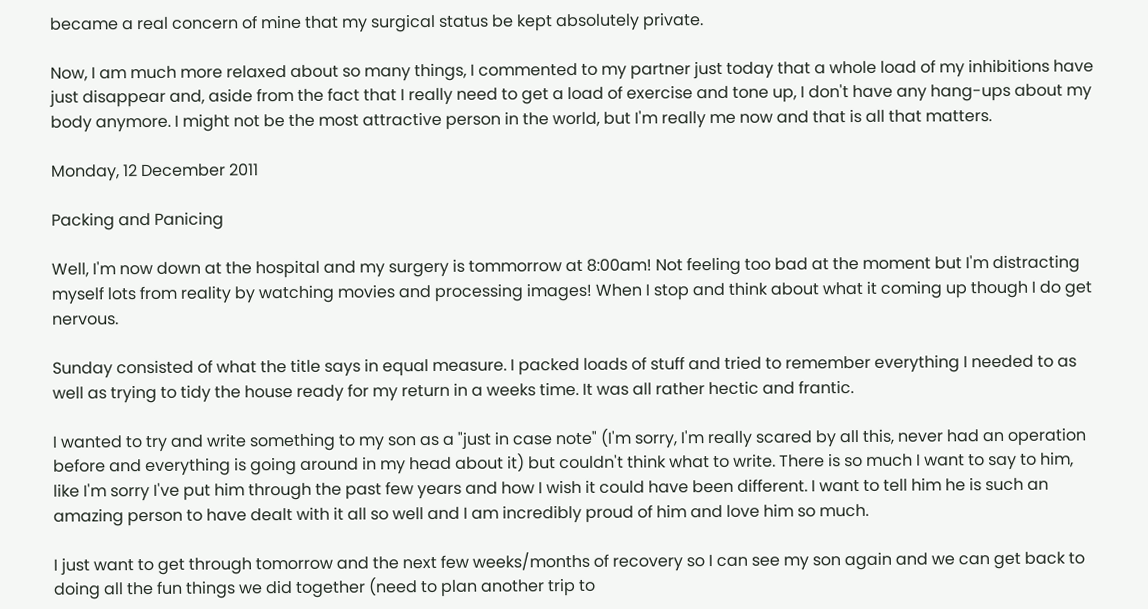became a real concern of mine that my surgical status be kept absolutely private.

Now, I am much more relaxed about so many things, I commented to my partner just today that a whole load of my inhibitions have just disappear and, aside from the fact that I really need to get a load of exercise and tone up, I don't have any hang-ups about my body anymore. I might not be the most attractive person in the world, but I'm really me now and that is all that matters.

Monday, 12 December 2011

Packing and Panicing

Well, I'm now down at the hospital and my surgery is tommorrow at 8:00am! Not feeling too bad at the moment but I'm distracting myself lots from reality by watching movies and processing images! When I stop and think about what it coming up though I do get nervous.

Sunday consisted of what the title says in equal measure. I packed loads of stuff and tried to remember everything I needed to as well as trying to tidy the house ready for my return in a weeks time. It was all rather hectic and frantic.

I wanted to try and write something to my son as a "just in case note" (I'm sorry, I'm really scared by all this, never had an operation before and everything is going around in my head about it) but couldn't think what to write. There is so much I want to say to him, like I'm sorry I've put him through the past few years and how I wish it could have been different. I want to tell him he is such an amazing person to have dealt with it all so well and I am incredibly proud of him and love him so much.

I just want to get through tomorrow and the next few weeks/months of recovery so I can see my son again and we can get back to doing all the fun things we did together (need to plan another trip to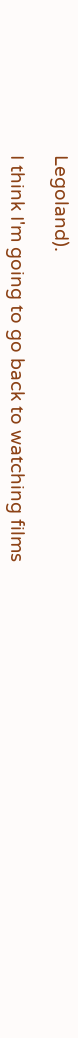Legoland).

I think I'm going to go back to watching films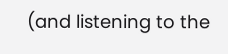(and listening to the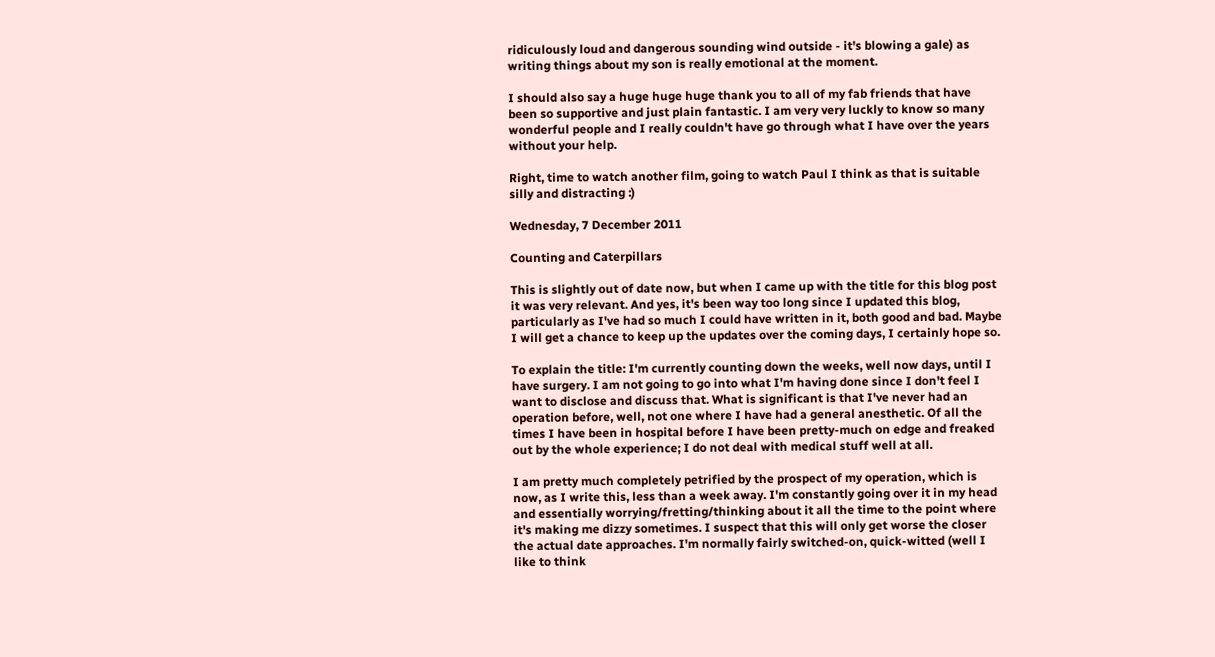ridiculously loud and dangerous sounding wind outside - it's blowing a gale) as writing things about my son is really emotional at the moment.

I should also say a huge huge huge thank you to all of my fab friends that have been so supportive and just plain fantastic. I am very very luckly to know so many wonderful people and I really couldn't have go through what I have over the years without your help.

Right, time to watch another film, going to watch Paul I think as that is suitable silly and distracting :)

Wednesday, 7 December 2011

Counting and Caterpillars

This is slightly out of date now, but when I came up with the title for this blog post it was very relevant. And yes, it's been way too long since I updated this blog, particularly as I've had so much I could have written in it, both good and bad. Maybe I will get a chance to keep up the updates over the coming days, I certainly hope so.

To explain the title: I'm currently counting down the weeks, well now days, until I have surgery. I am not going to go into what I'm having done since I don't feel I want to disclose and discuss that. What is significant is that I've never had an operation before, well, not one where I have had a general anesthetic. Of all the times I have been in hospital before I have been pretty-much on edge and freaked out by the whole experience; I do not deal with medical stuff well at all.

I am pretty much completely petrified by the prospect of my operation, which is now, as I write this, less than a week away. I'm constantly going over it in my head and essentially worrying/fretting/thinking about it all the time to the point where it's making me dizzy sometimes. I suspect that this will only get worse the closer the actual date approaches. I'm normally fairly switched-on, quick-witted (well I like to think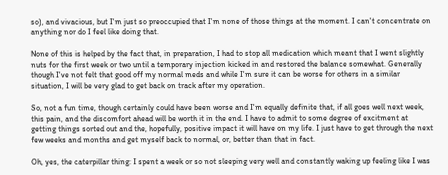so), and vivacious, but I'm just so preoccupied that I'm none of those things at the moment. I can't concentrate on anything nor do I feel like doing that.

None of this is helped by the fact that, in preparation, I had to stop all medication which meant that I went slightly nuts for the first week or two until a temporary injection kicked in and restored the balance somewhat. Generally though I've not felt that good off my normal meds and while I'm sure it can be worse for others in a similar situation, I will be very glad to get back on track after my operation.

So, not a fun time, though certainly could have been worse and I'm equally definite that, if all goes well next week, this pain, and the discomfort ahead will be worth it in the end. I have to admit to some degree of excitment at getting things sorted out and the, hopefully, positive impact it will have on my life. I just have to get through the next few weeks and months and get myself back to normal, or, better than that in fact.

Oh, yes, the caterpillar thing: I spent a week or so not sleeping very well and constantly waking up feeling like I was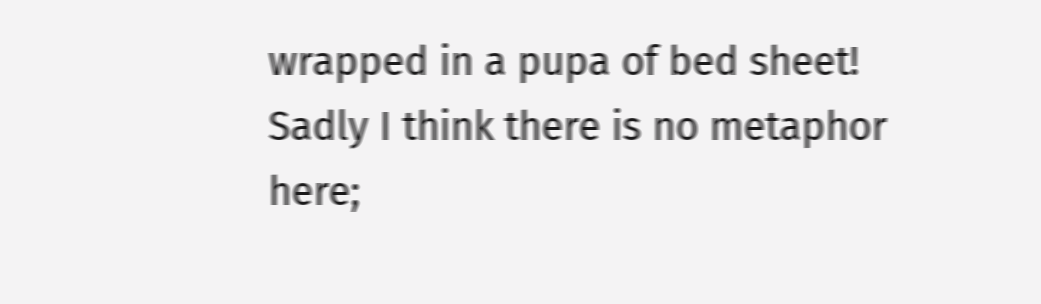wrapped in a pupa of bed sheet! Sadly I think there is no metaphor here;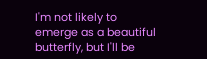I'm not likely to emerge as a beautiful butterfly, but I'll be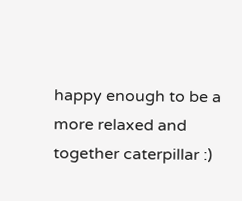happy enough to be a more relaxed and together caterpillar :)